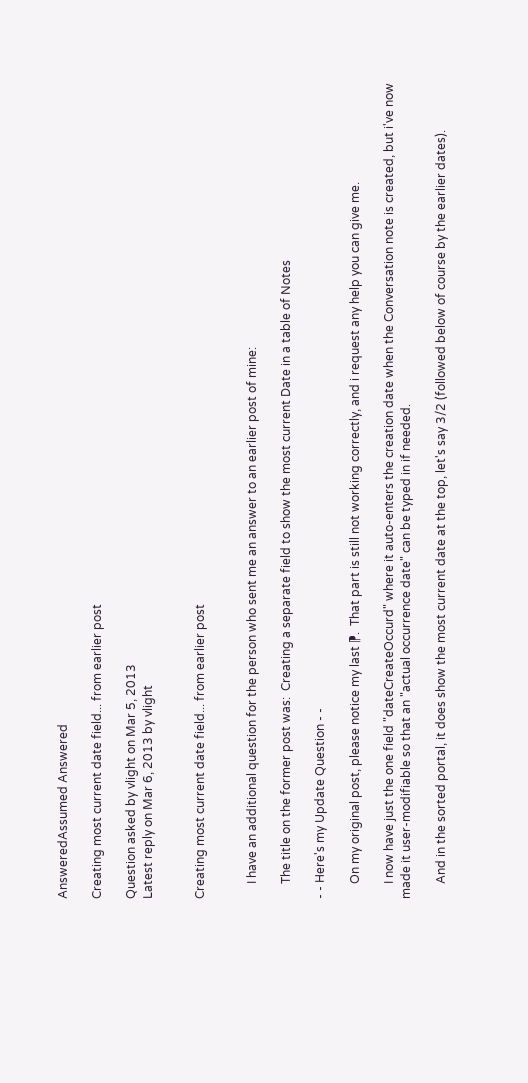AnsweredAssumed Answered

Creating most current date field... from earlier post

Question asked by vlight on Mar 5, 2013
Latest reply on Mar 6, 2013 by vlight


Creating most current date field... from earlier post


     I have an additional question for the person who sent me an answer to an earlier post of mine:

     The title on the former post was:  Creating a separate field to show the most current Date in a table of Notes

- - Here's my Update Question - -

     On my original post, please notice my last ⁋.  That part is still not working correctly, and i request any help you can give me.

     I now have just the one field "dateCreateOccurd" where it auto-enters the creation date when the Conversation note is created, but i've now made it user-modifiable so that an "actual occurrence date" can be typed in if needed.

     And in the sorted portal, it does show the most current date at the top, let's say 3/2 (followed below of course by the earlier dates).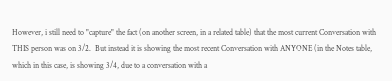However, i still need to "capture" the fact (on another screen, in a related table) that the most current Conversation with THIS person was on 3/2.  But instead it is showing the most recent Conversation with ANYONE (in the Notes table, which in this case, is showing 3/4, due to a conversation with a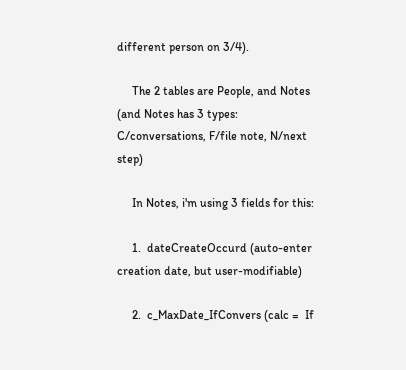different person on 3/4).

     The 2 tables are People, and Notes (and Notes has 3 types: C/conversations, F/file note, N/next step)

     In Notes, i'm using 3 fields for this:

     1.  dateCreateOccurd (auto-enter creation date, but user-modifiable)

     2.  c_MaxDate_IfConvers (calc =  If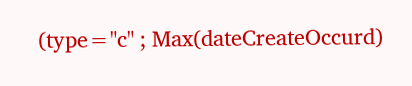(type="c" ; Max(dateCreateOccurd)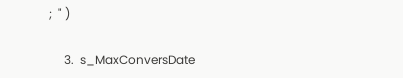;  " )

     3.  s_MaxConversDate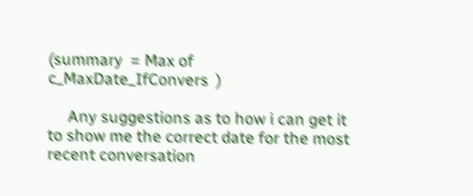(summary  = Max of  c_MaxDate_IfConvers  )

     Any suggestions as to how i can get it to show me the correct date for the most recent conversation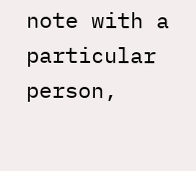note with a particular person,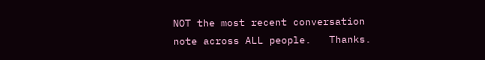NOT the most recent conversation note across ALL people.   Thanks.